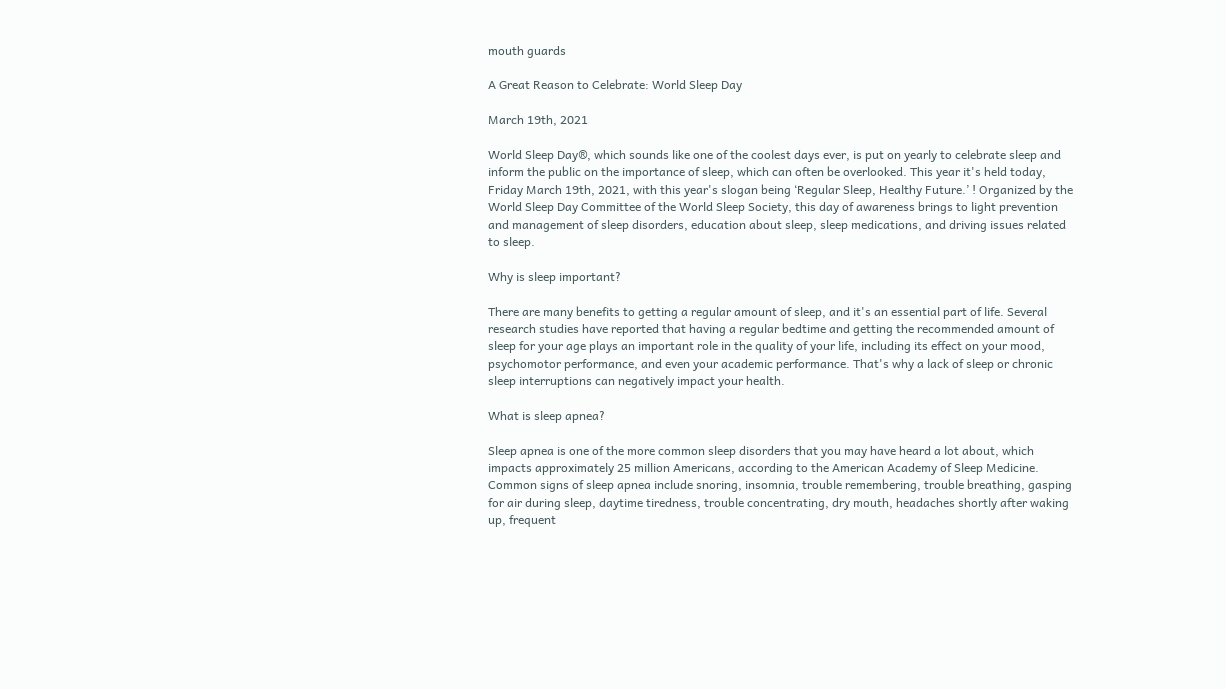mouth guards

A Great Reason to Celebrate: World Sleep Day

March 19th, 2021

World Sleep Day®, which sounds like one of the coolest days ever, is put on yearly to celebrate sleep and inform the public on the importance of sleep, which can often be overlooked. This year it's held today, Friday March 19th, 2021, with this year's slogan being ‘Regular Sleep, Healthy Future.’ ! Organized by the World Sleep Day Committee of the World Sleep Society, this day of awareness brings to light prevention and management of sleep disorders, education about sleep, sleep medications, and driving issues related to sleep.

Why is sleep important?

There are many benefits to getting a regular amount of sleep, and it's an essential part of life. Several research studies have reported that having a regular bedtime and getting the recommended amount of sleep for your age plays an important role in the quality of your life, including its effect on your mood, psychomotor performance, and even your academic performance. That's why a lack of sleep or chronic sleep interruptions can negatively impact your health.

What is sleep apnea?

Sleep apnea is one of the more common sleep disorders that you may have heard a lot about, which impacts approximately 25 million Americans, according to the American Academy of Sleep Medicine. Common signs of sleep apnea include snoring, insomnia, trouble remembering, trouble breathing, gasping for air during sleep, daytime tiredness, trouble concentrating, dry mouth, headaches shortly after waking up, frequent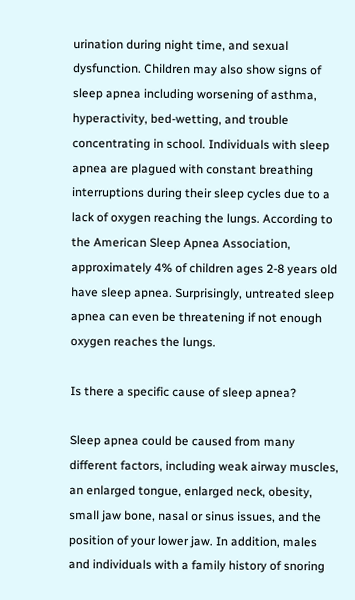urination during night time, and sexual dysfunction. Children may also show signs of sleep apnea including worsening of asthma, hyperactivity, bed-wetting, and trouble concentrating in school. Individuals with sleep apnea are plagued with constant breathing interruptions during their sleep cycles due to a lack of oxygen reaching the lungs. According to the American Sleep Apnea Association, approximately 4% of children ages 2-8 years old have sleep apnea. Surprisingly, untreated sleep apnea can even be threatening if not enough oxygen reaches the lungs.

Is there a specific cause of sleep apnea?

Sleep apnea could be caused from many different factors, including weak airway muscles, an enlarged tongue, enlarged neck, obesity, small jaw bone, nasal or sinus issues, and the position of your lower jaw. In addition, males and individuals with a family history of snoring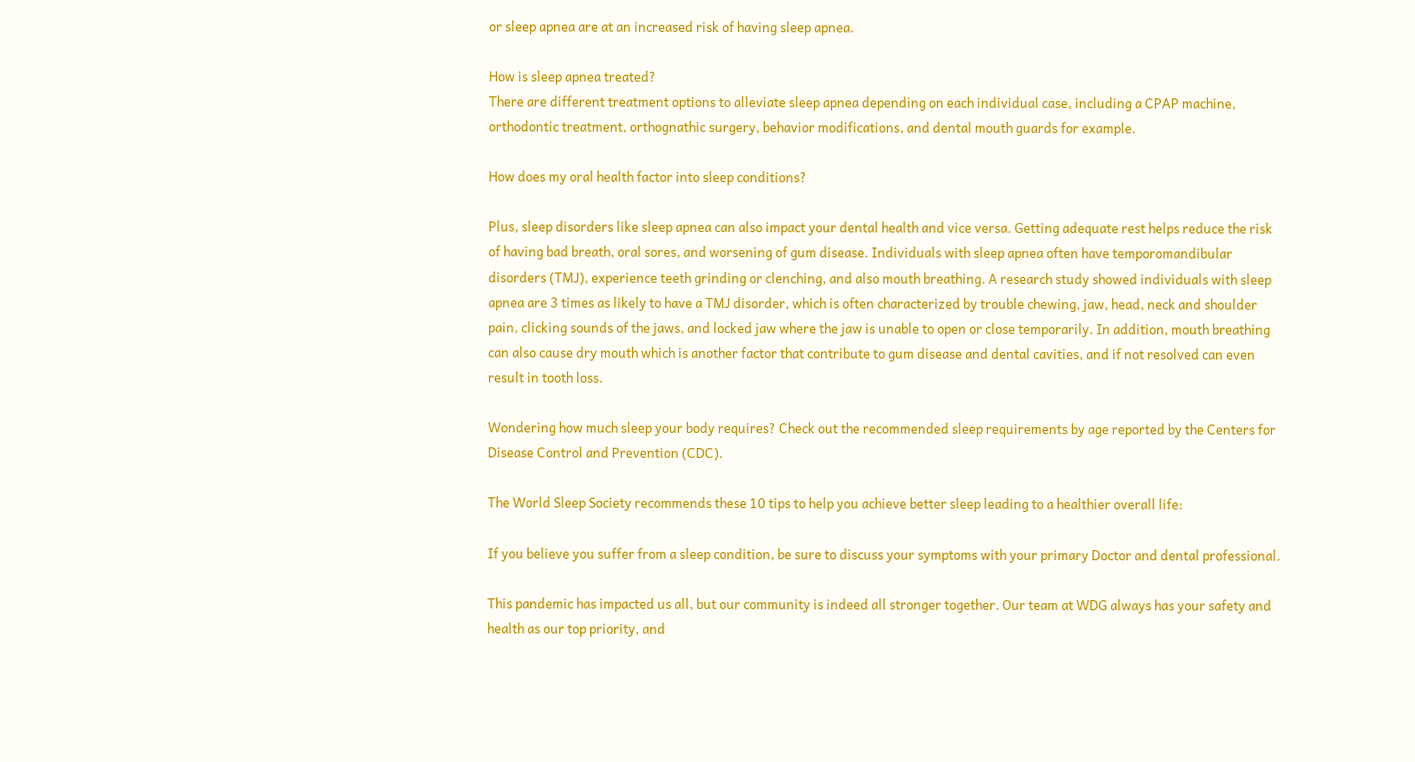or sleep apnea are at an increased risk of having sleep apnea.

How is sleep apnea treated?
There are different treatment options to alleviate sleep apnea depending on each individual case, including a CPAP machine, orthodontic treatment, orthognathic surgery, behavior modifications, and dental mouth guards for example.

How does my oral health factor into sleep conditions?

Plus, sleep disorders like sleep apnea can also impact your dental health and vice versa. Getting adequate rest helps reduce the risk of having bad breath, oral sores, and worsening of gum disease. Individuals with sleep apnea often have temporomandibular disorders (TMJ), experience teeth grinding or clenching, and also mouth breathing. A research study showed individuals with sleep apnea are 3 times as likely to have a TMJ disorder, which is often characterized by trouble chewing, jaw, head, neck and shoulder pain, clicking sounds of the jaws, and locked jaw where the jaw is unable to open or close temporarily. In addition, mouth breathing can also cause dry mouth which is another factor that contribute to gum disease and dental cavities, and if not resolved can even result in tooth loss.

Wondering how much sleep your body requires? Check out the recommended sleep requirements by age reported by the Centers for Disease Control and Prevention (CDC).

The World Sleep Society recommends these 10 tips to help you achieve better sleep leading to a healthier overall life:

If you believe you suffer from a sleep condition, be sure to discuss your symptoms with your primary Doctor and dental professional.

This pandemic has impacted us all, but our community is indeed all stronger together. Our team at WDG always has your safety and health as our top priority, and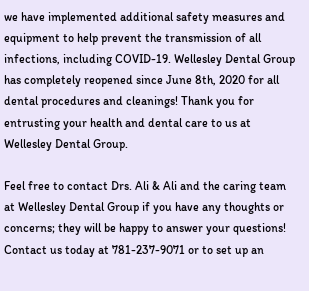we have implemented additional safety measures and equipment to help prevent the transmission of all infections, including COVID-19. Wellesley Dental Group has completely reopened since June 8th, 2020 for all dental procedures and cleanings! Thank you for entrusting your health and dental care to us at Wellesley Dental Group.

Feel free to contact Drs. Ali & Ali and the caring team at Wellesley Dental Group if you have any thoughts or concerns; they will be happy to answer your questions! Contact us today at 781-237-9071 or to set up an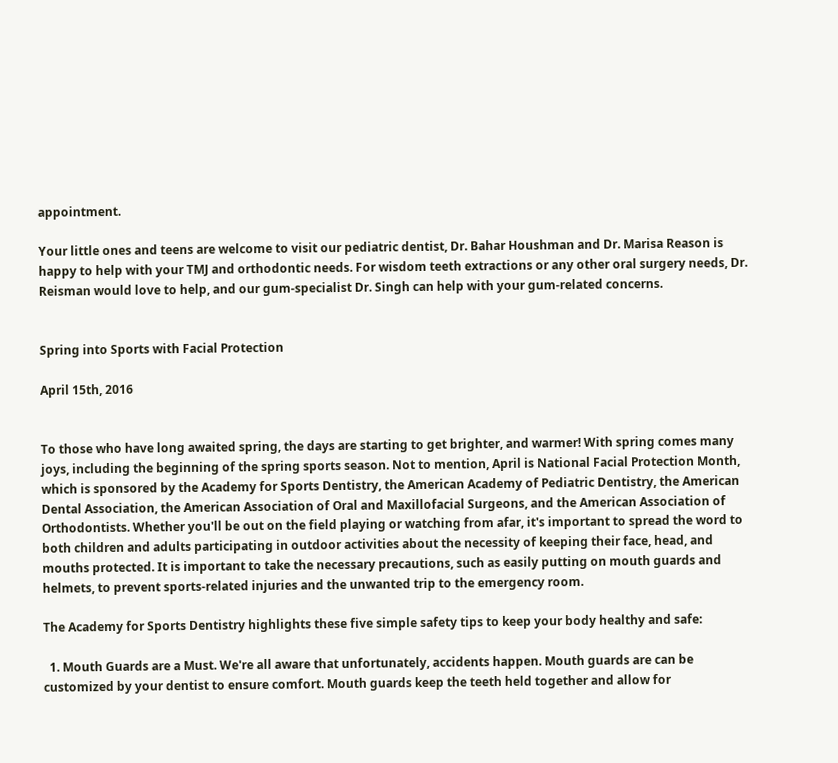appointment.

Your little ones and teens are welcome to visit our pediatric dentist, Dr. Bahar Houshman and Dr. Marisa Reason is happy to help with your TMJ and orthodontic needs. For wisdom teeth extractions or any other oral surgery needs, Dr. Reisman would love to help, and our gum-specialist Dr. Singh can help with your gum-related concerns.


Spring into Sports with Facial Protection

April 15th, 2016


To those who have long awaited spring, the days are starting to get brighter, and warmer! With spring comes many joys, including the beginning of the spring sports season. Not to mention, April is National Facial Protection Month, which is sponsored by the Academy for Sports Dentistry, the American Academy of Pediatric Dentistry, the American Dental Association, the American Association of Oral and Maxillofacial Surgeons, and the American Association of Orthodontists. Whether you'll be out on the field playing or watching from afar, it's important to spread the word to both children and adults participating in outdoor activities about the necessity of keeping their face, head, and mouths protected. It is important to take the necessary precautions, such as easily putting on mouth guards and helmets, to prevent sports-related injuries and the unwanted trip to the emergency room.

The Academy for Sports Dentistry highlights these five simple safety tips to keep your body healthy and safe:

  1. Mouth Guards are a Must. We're all aware that unfortunately, accidents happen. Mouth guards are can be customized by your dentist to ensure comfort. Mouth guards keep the teeth held together and allow for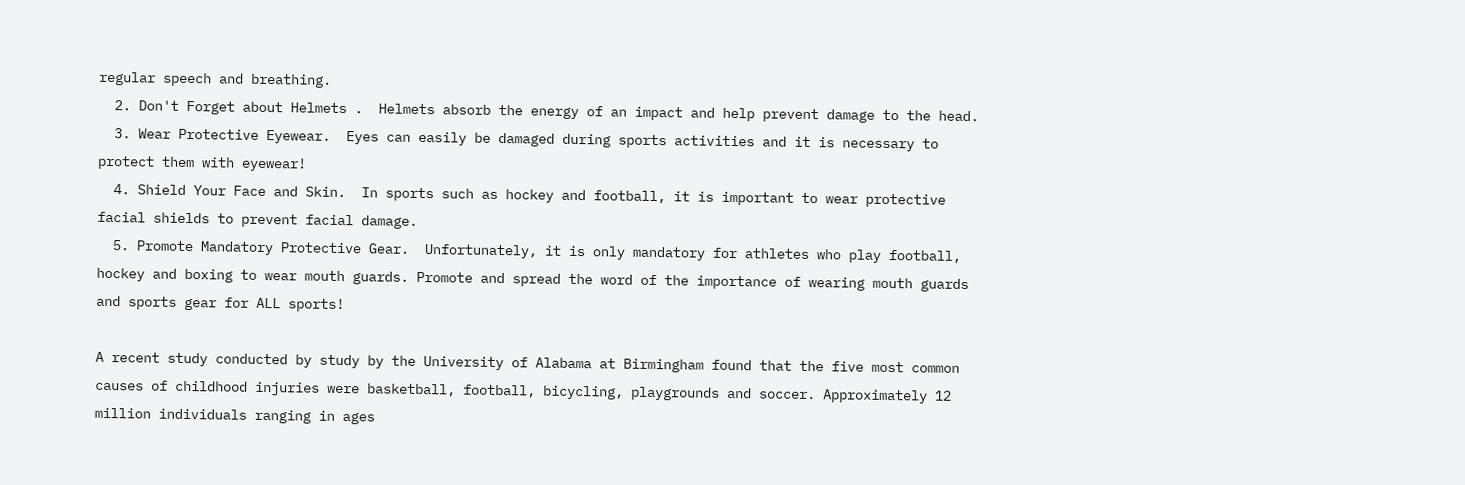regular speech and breathing.
  2. Don't Forget about Helmets .  Helmets absorb the energy of an impact and help prevent damage to the head.
  3. Wear Protective Eyewear.  Eyes can easily be damaged during sports activities and it is necessary to protect them with eyewear!
  4. Shield Your Face and Skin.  In sports such as hockey and football, it is important to wear protective facial shields to prevent facial damage.
  5. Promote Mandatory Protective Gear.  Unfortunately, it is only mandatory for athletes who play football, hockey and boxing to wear mouth guards. Promote and spread the word of the importance of wearing mouth guards and sports gear for ALL sports!

A recent study conducted by study by the University of Alabama at Birmingham found that the five most common causes of childhood injuries were basketball, football, bicycling, playgrounds and soccer. Approximately 12 million individuals ranging in ages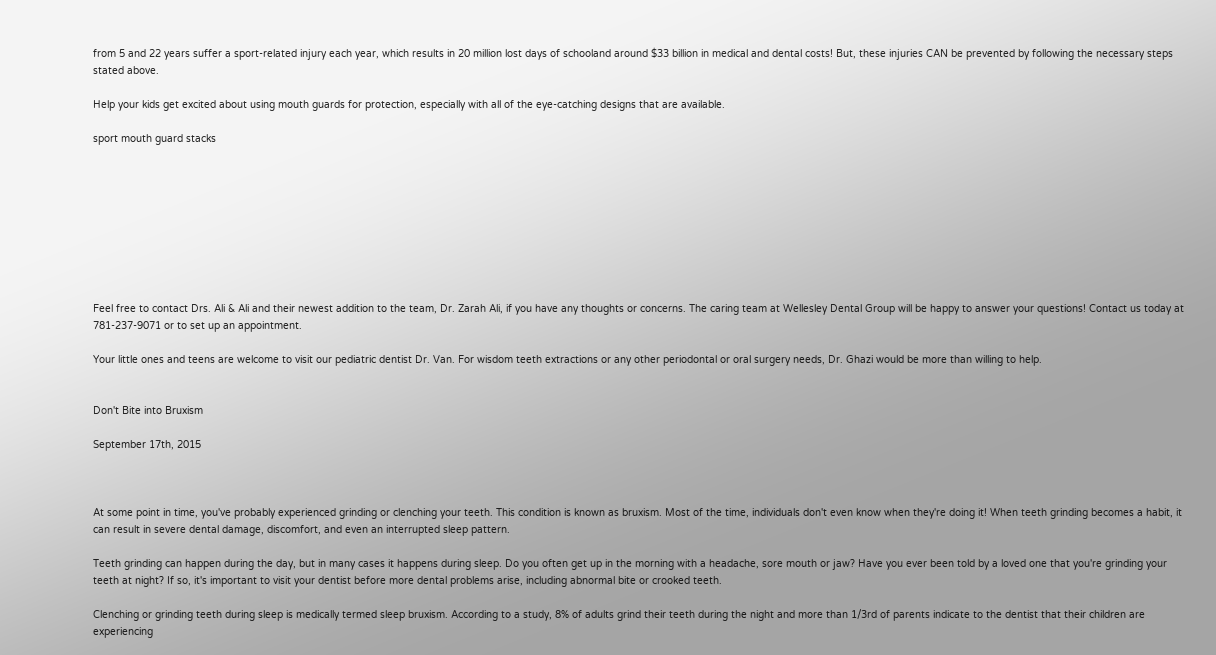from 5 and 22 years suffer a sport-related injury each year, which results in 20 million lost days of schooland around $33 billion in medical and dental costs! But, these injuries CAN be prevented by following the necessary steps stated above.

Help your kids get excited about using mouth guards for protection, especially with all of the eye-catching designs that are available.

sport mouth guard stacks









Feel free to contact Drs. Ali & Ali and their newest addition to the team, Dr. Zarah Ali, if you have any thoughts or concerns. The caring team at Wellesley Dental Group will be happy to answer your questions! Contact us today at 781-237-9071 or to set up an appointment.

Your little ones and teens are welcome to visit our pediatric dentist Dr. Van. For wisdom teeth extractions or any other periodontal or oral surgery needs, Dr. Ghazi would be more than willing to help.


Don't Bite into Bruxism

September 17th, 2015



At some point in time, you've probably experienced grinding or clenching your teeth. This condition is known as bruxism. Most of the time, individuals don't even know when they're doing it! When teeth grinding becomes a habit, it can result in severe dental damage, discomfort, and even an interrupted sleep pattern.

Teeth grinding can happen during the day, but in many cases it happens during sleep. Do you often get up in the morning with a headache, sore mouth or jaw? Have you ever been told by a loved one that you're grinding your teeth at night? If so, it's important to visit your dentist before more dental problems arise, including abnormal bite or crooked teeth.

Clenching or grinding teeth during sleep is medically termed sleep bruxism. According to a study, 8% of adults grind their teeth during the night and more than 1/3rd of parents indicate to the dentist that their children are experiencing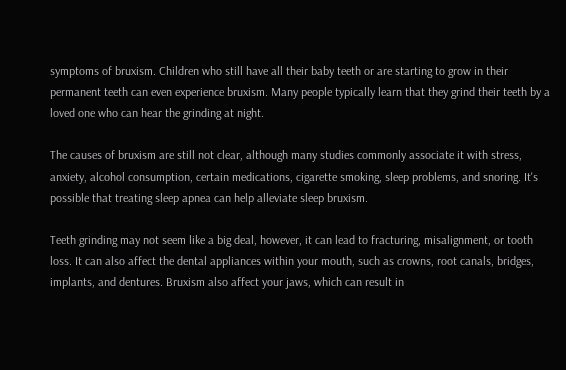symptoms of bruxism. Children who still have all their baby teeth or are starting to grow in their permanent teeth can even experience bruxism. Many people typically learn that they grind their teeth by a loved one who can hear the grinding at night.

The causes of bruxism are still not clear, although many studies commonly associate it with stress, anxiety, alcohol consumption, certain medications, cigarette smoking, sleep problems, and snoring. It's possible that treating sleep apnea can help alleviate sleep bruxism.

Teeth grinding may not seem like a big deal, however, it can lead to fracturing, misalignment, or tooth loss. It can also affect the dental appliances within your mouth, such as crowns, root canals, bridges, implants, and dentures. Bruxism also affect your jaws, which can result in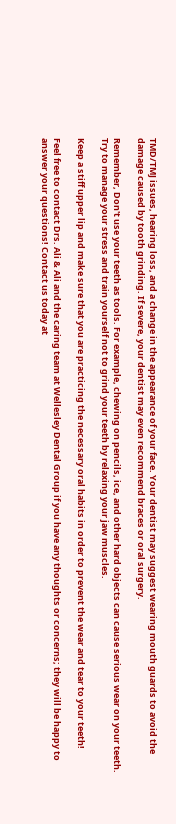TMD/TMJ issues, hearing loss, and a change in the appearance of your face. Your dentist may suggest wearing mouth guards to avoid the damage caused by tooth grinding. If severe, your dentist may even recommend braces or oral surgery.

Remember, Don't use your teeth as tools. For example, chewing on pencils, ice, and other hard objects can cause serious wear on your teeth. Try to manage your stress and train yourself not to grind your teeth by relaxing your jaw muscles.

Keep a stiff upper lip and make sure that you are practicing the necessary oral habits in order to prevent the wear and tear to your teeth!

Feel free to contact Drs. Ali & Ali and the caring team at Wellesley Dental Group if you have any thoughts or concerns; they will be happy to answer your questions! Contact us today at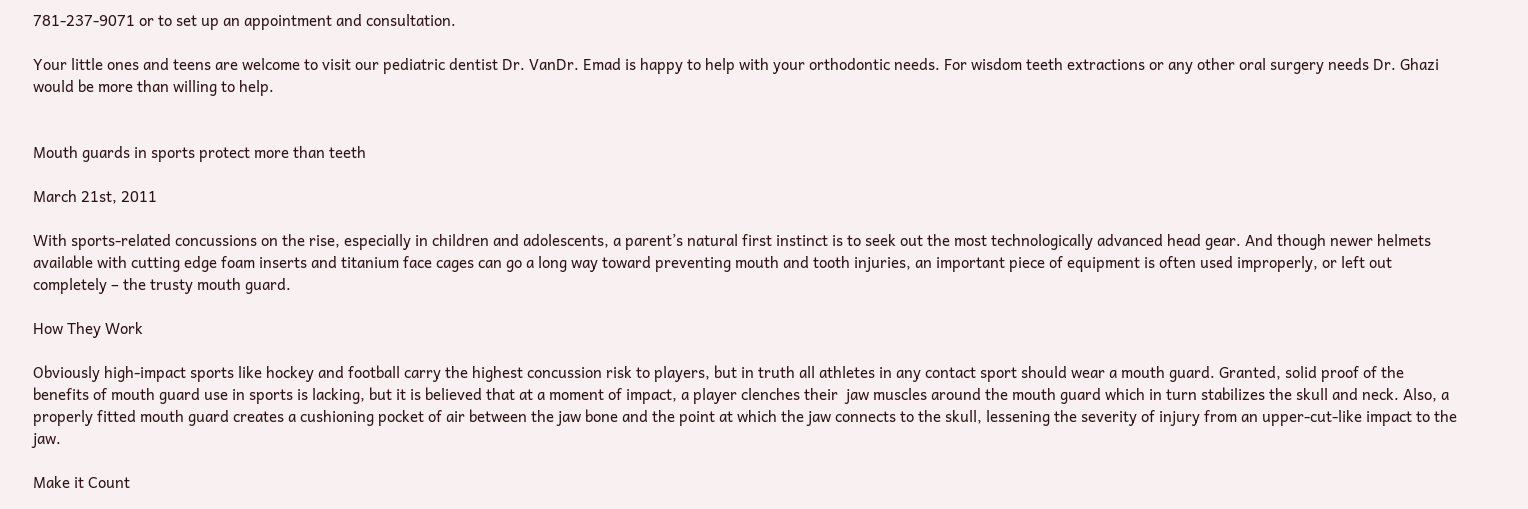781-237-9071 or to set up an appointment and consultation.

Your little ones and teens are welcome to visit our pediatric dentist Dr. VanDr. Emad is happy to help with your orthodontic needs. For wisdom teeth extractions or any other oral surgery needs Dr. Ghazi would be more than willing to help.


Mouth guards in sports protect more than teeth

March 21st, 2011

With sports-related concussions on the rise, especially in children and adolescents, a parent’s natural first instinct is to seek out the most technologically advanced head gear. And though newer helmets available with cutting edge foam inserts and titanium face cages can go a long way toward preventing mouth and tooth injuries, an important piece of equipment is often used improperly, or left out completely – the trusty mouth guard.

How They Work

Obviously high-impact sports like hockey and football carry the highest concussion risk to players, but in truth all athletes in any contact sport should wear a mouth guard. Granted, solid proof of the benefits of mouth guard use in sports is lacking, but it is believed that at a moment of impact, a player clenches their  jaw muscles around the mouth guard which in turn stabilizes the skull and neck. Also, a properly fitted mouth guard creates a cushioning pocket of air between the jaw bone and the point at which the jaw connects to the skull, lessening the severity of injury from an upper-cut-like impact to the jaw.

Make it Count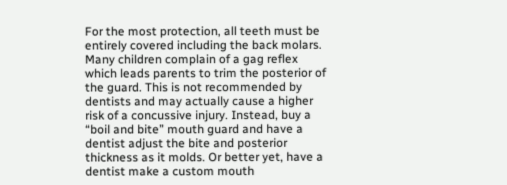For the most protection, all teeth must be entirely covered including the back molars. Many children complain of a gag reflex which leads parents to trim the posterior of the guard. This is not recommended by dentists and may actually cause a higher risk of a concussive injury. Instead, buy a “boil and bite” mouth guard and have a dentist adjust the bite and posterior thickness as it molds. Or better yet, have a dentist make a custom mouth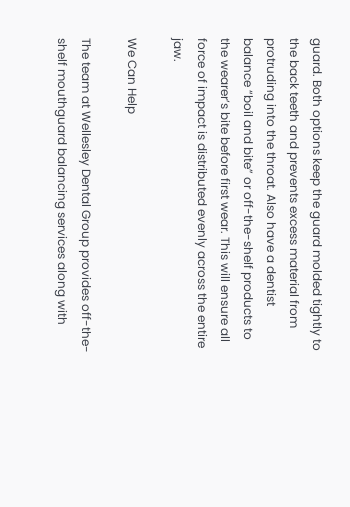guard. Both options keep the guard molded tightly to the back teeth and prevents excess material from protruding into the throat. Also have a dentist balance “boil and bite” or off-the-shelf products to the wearer’s bite before first wear. This will ensure all force of impact is distributed evenly across the entire jaw.

We Can Help

The team at Wellesley Dental Group provides off-the-shelf mouthguard balancing services along with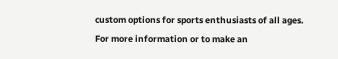custom options for sports enthusiasts of all ages. For more information or to make an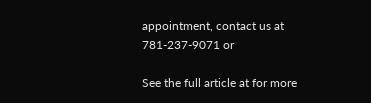appointment, contact us at 781-237-9071 or

See the full article at for more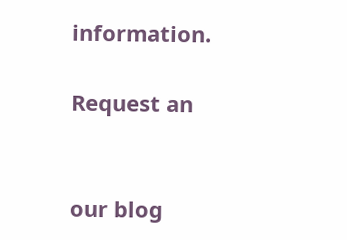information.

Request an


our blog